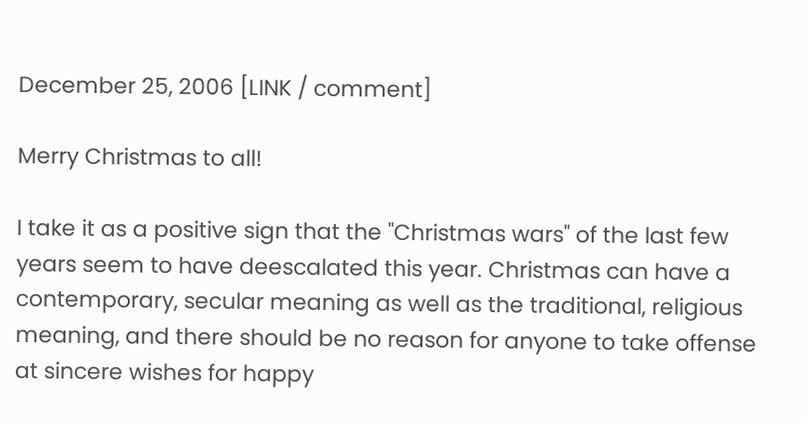December 25, 2006 [LINK / comment]

Merry Christmas to all!

I take it as a positive sign that the "Christmas wars" of the last few years seem to have deescalated this year. Christmas can have a contemporary, secular meaning as well as the traditional, religious meaning, and there should be no reason for anyone to take offense at sincere wishes for happy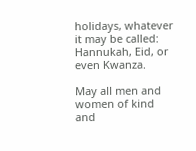holidays, whatever it may be called: Hannukah, Eid, or even Kwanza.

May all men and women of kind and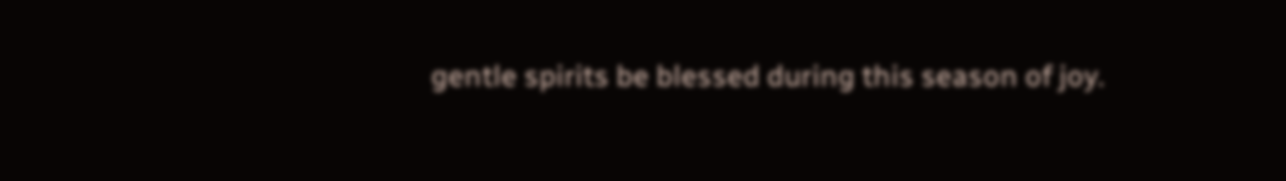gentle spirits be blessed during this season of joy.